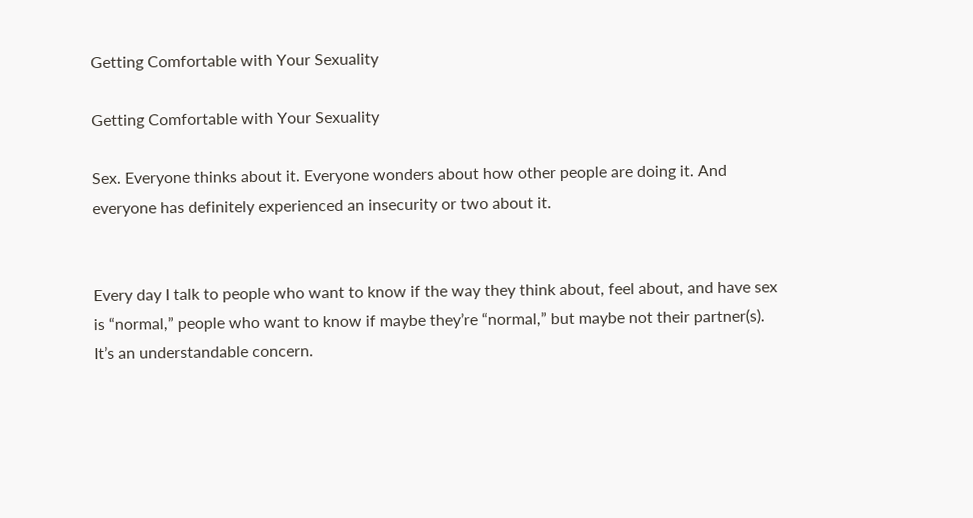Getting Comfortable with Your Sexuality

Getting Comfortable with Your Sexuality

Sex. Everyone thinks about it. Everyone wonders about how other people are doing it. And everyone has definitely experienced an insecurity or two about it.


Every day I talk to people who want to know if the way they think about, feel about, and have sex is “normal,” people who want to know if maybe they’re “normal,” but maybe not their partner(s). It’s an understandable concern.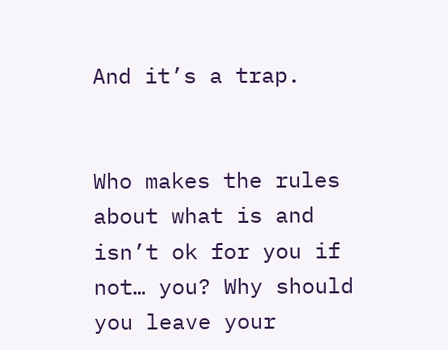And it’s a trap.


Who makes the rules about what is and isn’t ok for you if not… you? Why should you leave your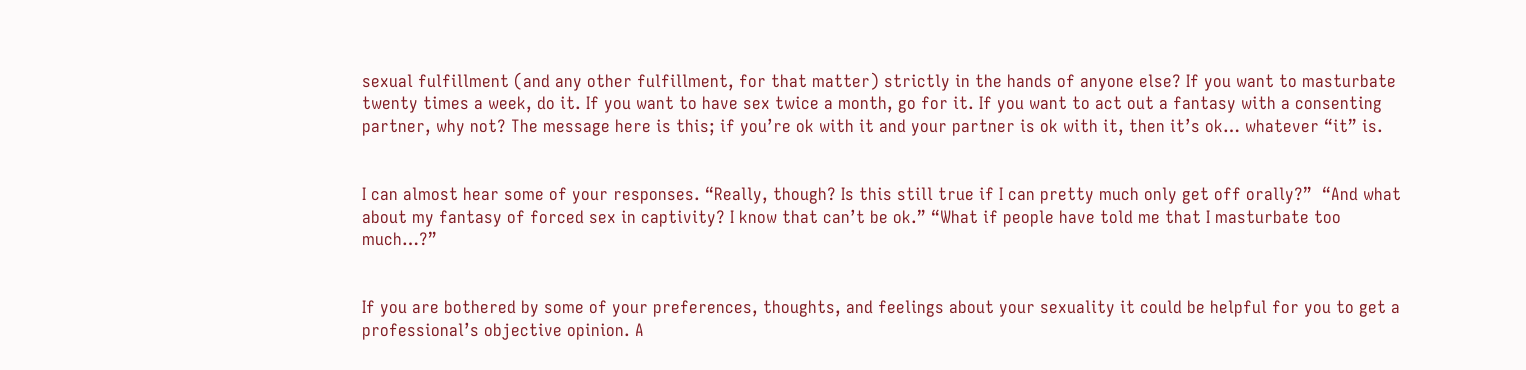sexual fulfillment (and any other fulfillment, for that matter) strictly in the hands of anyone else? If you want to masturbate twenty times a week, do it. If you want to have sex twice a month, go for it. If you want to act out a fantasy with a consenting partner, why not? The message here is this; if you’re ok with it and your partner is ok with it, then it’s ok… whatever “it” is.


I can almost hear some of your responses. “Really, though? Is this still true if I can pretty much only get off orally?”  “And what about my fantasy of forced sex in captivity? I know that can’t be ok.” “What if people have told me that I masturbate too much…?”


If you are bothered by some of your preferences, thoughts, and feelings about your sexuality it could be helpful for you to get a professional’s objective opinion. A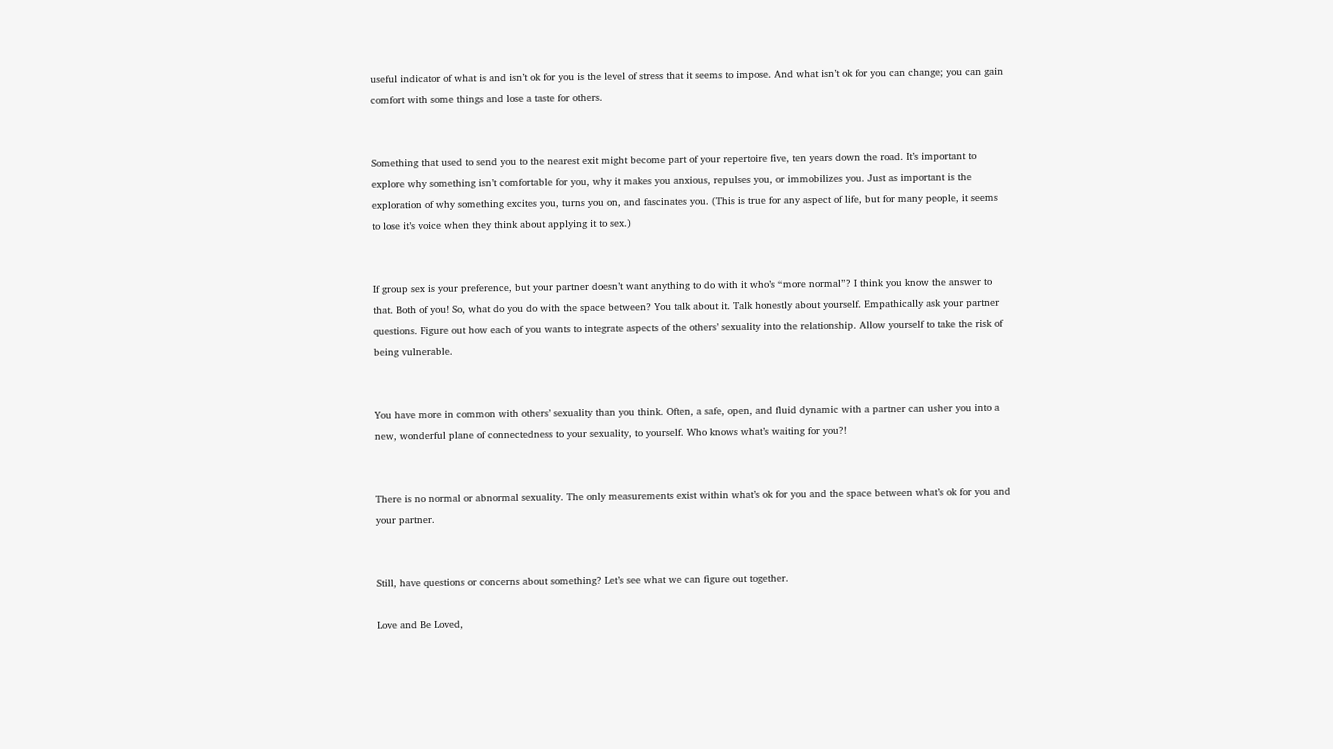useful indicator of what is and isn’t ok for you is the level of stress that it seems to impose. And what isn’t ok for you can change; you can gain comfort with some things and lose a taste for others.


Something that used to send you to the nearest exit might become part of your repertoire five, ten years down the road. It’s important to explore why something isn’t comfortable for you, why it makes you anxious, repulses you, or immobilizes you. Just as important is the exploration of why something excites you, turns you on, and fascinates you. (This is true for any aspect of life, but for many people, it seems to lose it’s voice when they think about applying it to sex.)


If group sex is your preference, but your partner doesn’t want anything to do with it who’s “more normal”? I think you know the answer to that. Both of you! So, what do you do with the space between? You talk about it. Talk honestly about yourself. Empathically ask your partner questions. Figure out how each of you wants to integrate aspects of the others’ sexuality into the relationship. Allow yourself to take the risk of being vulnerable.


You have more in common with others’ sexuality than you think. Often, a safe, open, and fluid dynamic with a partner can usher you into a new, wonderful plane of connectedness to your sexuality, to yourself. Who knows what’s waiting for you?!


There is no normal or abnormal sexuality. The only measurements exist within what’s ok for you and the space between what’s ok for you and your partner.


Still, have questions or concerns about something? Let’s see what we can figure out together.

Love and Be Loved,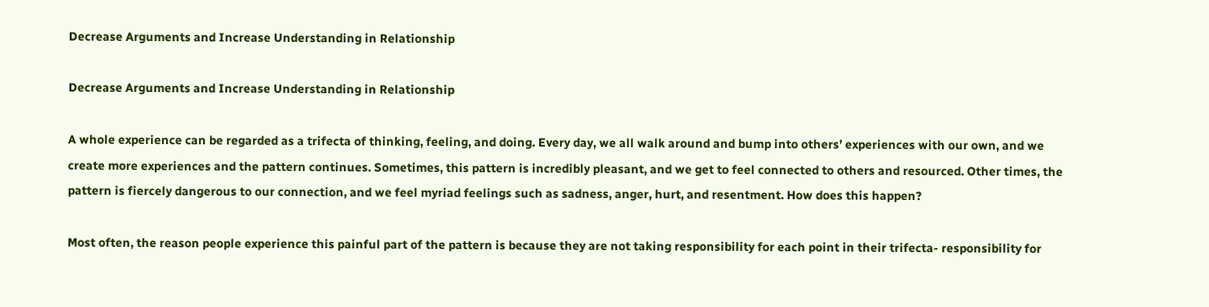Decrease Arguments and Increase Understanding in Relationship

Decrease Arguments and Increase Understanding in Relationship

A whole experience can be regarded as a trifecta of thinking, feeling, and doing. Every day, we all walk around and bump into others’ experiences with our own, and we create more experiences and the pattern continues. Sometimes, this pattern is incredibly pleasant, and we get to feel connected to others and resourced. Other times, the pattern is fiercely dangerous to our connection, and we feel myriad feelings such as sadness, anger, hurt, and resentment. How does this happen?

Most often, the reason people experience this painful part of the pattern is because they are not taking responsibility for each point in their trifecta- responsibility for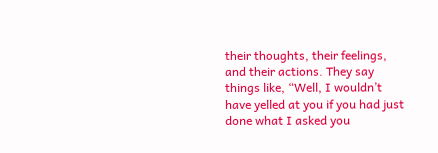their thoughts, their feelings, and their actions. They say things like, “Well, I wouldn’t have yelled at you if you had just done what I asked you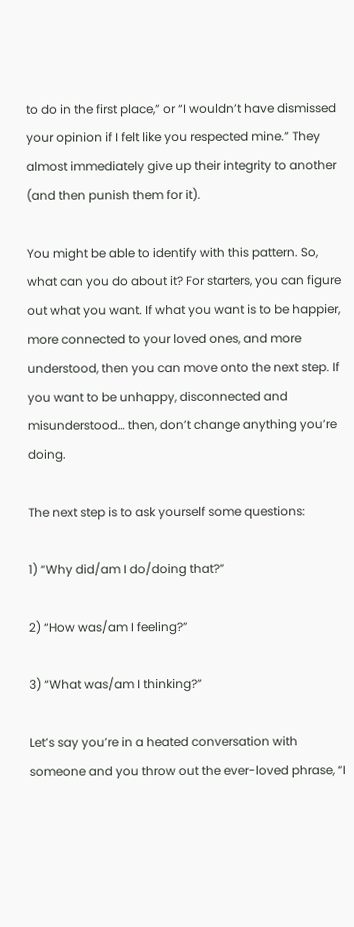to do in the first place,” or “I wouldn’t have dismissed your opinion if I felt like you respected mine.” They almost immediately give up their integrity to another (and then punish them for it).

You might be able to identify with this pattern. So, what can you do about it? For starters, you can figure out what you want. If what you want is to be happier, more connected to your loved ones, and more understood, then you can move onto the next step. If you want to be unhappy, disconnected and misunderstood… then, don’t change anything you’re doing.

The next step is to ask yourself some questions:

1) “Why did/am I do/doing that?”

2) “How was/am I feeling?”

3) “What was/am I thinking?”

Let’s say you’re in a heated conversation with someone and you throw out the ever-loved phrase, “I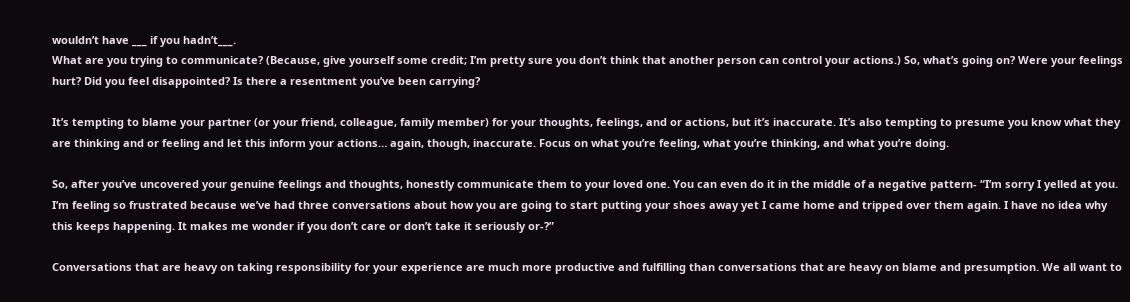wouldn’t have ___ if you hadn’t___.
What are you trying to communicate? (Because, give yourself some credit; I’m pretty sure you don’t think that another person can control your actions.) So, what’s going on? Were your feelings hurt? Did you feel disappointed? Is there a resentment you’ve been carrying?

It’s tempting to blame your partner (or your friend, colleague, family member) for your thoughts, feelings, and or actions, but it’s inaccurate. It’s also tempting to presume you know what they are thinking and or feeling and let this inform your actions… again, though, inaccurate. Focus on what you’re feeling, what you’re thinking, and what you’re doing.

So, after you’ve uncovered your genuine feelings and thoughts, honestly communicate them to your loved one. You can even do it in the middle of a negative pattern- “I’m sorry I yelled at you. I’m feeling so frustrated because we’ve had three conversations about how you are going to start putting your shoes away yet I came home and tripped over them again. I have no idea why this keeps happening. It makes me wonder if you don’t care or don’t take it seriously or-?”

Conversations that are heavy on taking responsibility for your experience are much more productive and fulfilling than conversations that are heavy on blame and presumption. We all want to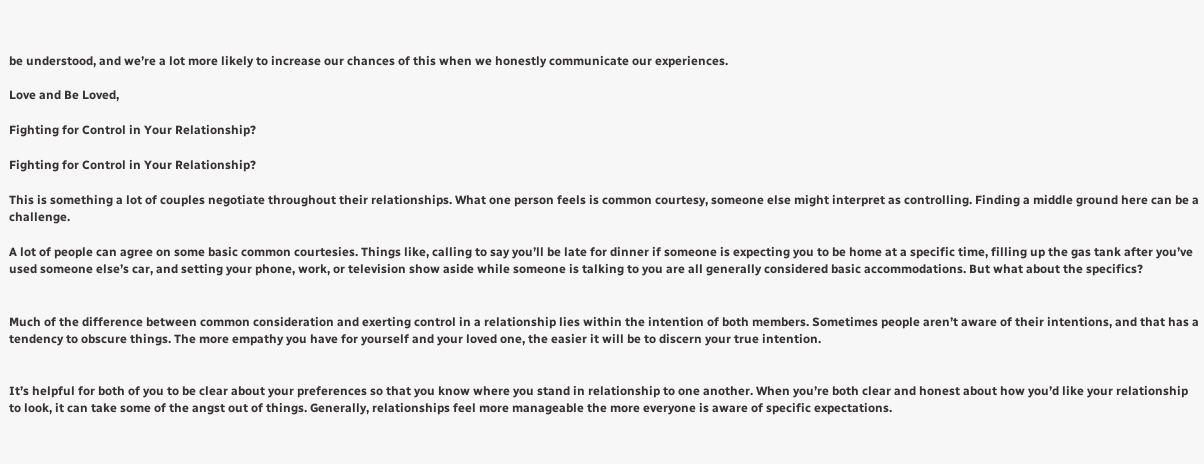be understood, and we’re a lot more likely to increase our chances of this when we honestly communicate our experiences.

Love and Be Loved,

Fighting for Control in Your Relationship?

Fighting for Control in Your Relationship?

This is something a lot of couples negotiate throughout their relationships. What one person feels is common courtesy, someone else might interpret as controlling. Finding a middle ground here can be a challenge.

A lot of people can agree on some basic common courtesies. Things like, calling to say you’ll be late for dinner if someone is expecting you to be home at a specific time, filling up the gas tank after you’ve used someone else’s car, and setting your phone, work, or television show aside while someone is talking to you are all generally considered basic accommodations. But what about the specifics?


Much of the difference between common consideration and exerting control in a relationship lies within the intention of both members. Sometimes people aren’t aware of their intentions, and that has a tendency to obscure things. The more empathy you have for yourself and your loved one, the easier it will be to discern your true intention.


It’s helpful for both of you to be clear about your preferences so that you know where you stand in relationship to one another. When you’re both clear and honest about how you’d like your relationship to look, it can take some of the angst out of things. Generally, relationships feel more manageable the more everyone is aware of specific expectations.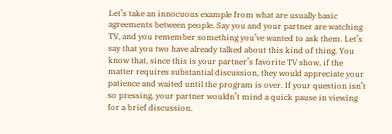Let’s take an innocuous example from what are usually basic agreements between people. Say you and your partner are watching TV, and you remember something you’ve wanted to ask them. Let’s say that you two have already talked about this kind of thing. You know that, since this is your partner’s favorite TV show, if the matter requires substantial discussion, they would appreciate your patience and waited until the program is over. If your question isn’t so pressing, your partner wouldn’t mind a quick pause in viewing for a brief discussion.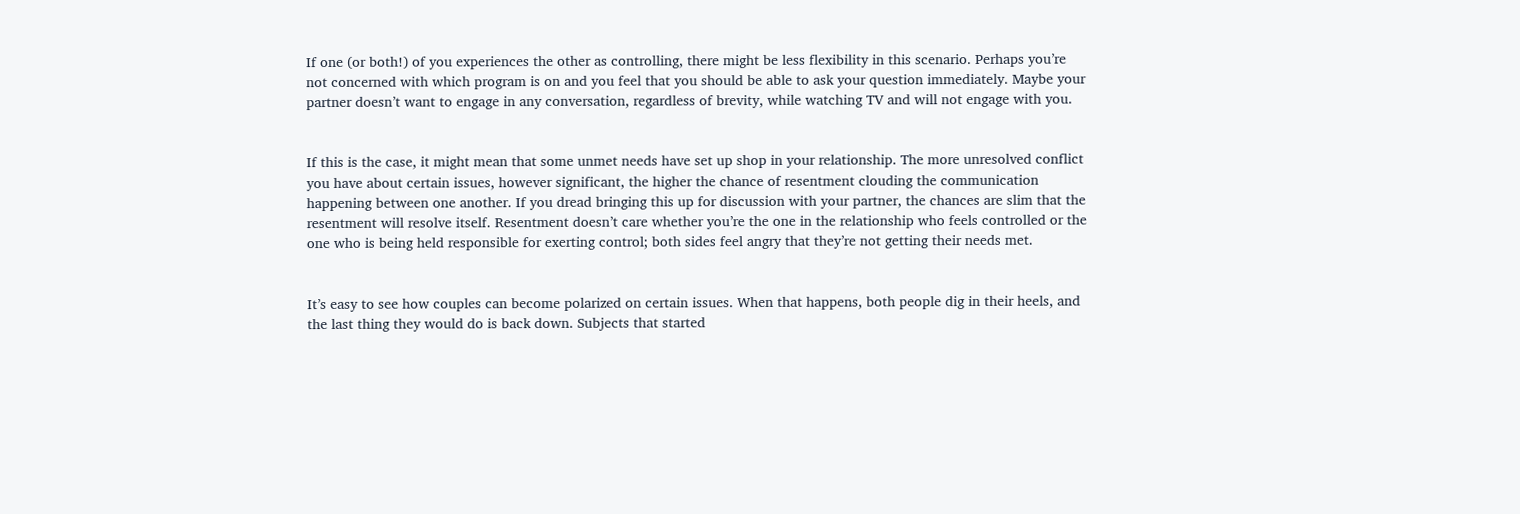If one (or both!) of you experiences the other as controlling, there might be less flexibility in this scenario. Perhaps you’re not concerned with which program is on and you feel that you should be able to ask your question immediately. Maybe your partner doesn’t want to engage in any conversation, regardless of brevity, while watching TV and will not engage with you.


If this is the case, it might mean that some unmet needs have set up shop in your relationship. The more unresolved conflict you have about certain issues, however significant, the higher the chance of resentment clouding the communication happening between one another. If you dread bringing this up for discussion with your partner, the chances are slim that the resentment will resolve itself. Resentment doesn’t care whether you’re the one in the relationship who feels controlled or the one who is being held responsible for exerting control; both sides feel angry that they’re not getting their needs met.


It’s easy to see how couples can become polarized on certain issues. When that happens, both people dig in their heels, and the last thing they would do is back down. Subjects that started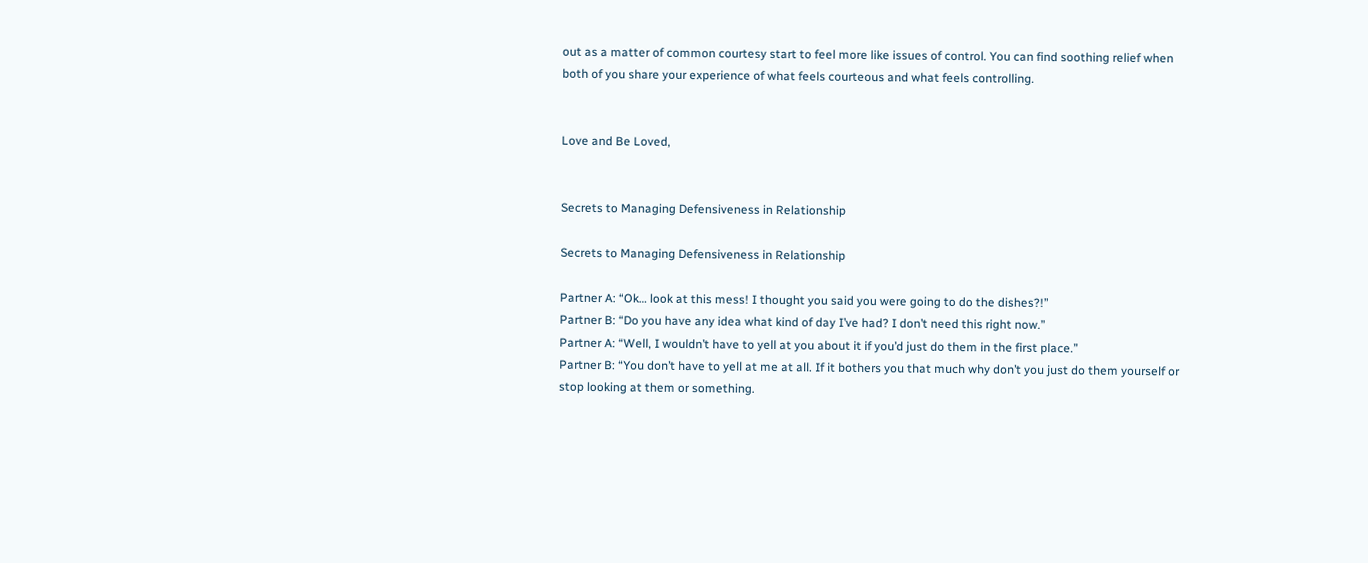out as a matter of common courtesy start to feel more like issues of control. You can find soothing relief when both of you share your experience of what feels courteous and what feels controlling.


Love and Be Loved,


Secrets to Managing Defensiveness in Relationship

Secrets to Managing Defensiveness in Relationship

Partner A: “Ok… look at this mess! I thought you said you were going to do the dishes?!”
Partner B: “Do you have any idea what kind of day I’ve had? I don’t need this right now.”
Partner A: “Well, I wouldn’t have to yell at you about it if you’d just do them in the first place.”
Partner B: “You don’t have to yell at me at all. If it bothers you that much why don’t you just do them yourself or stop looking at them or something.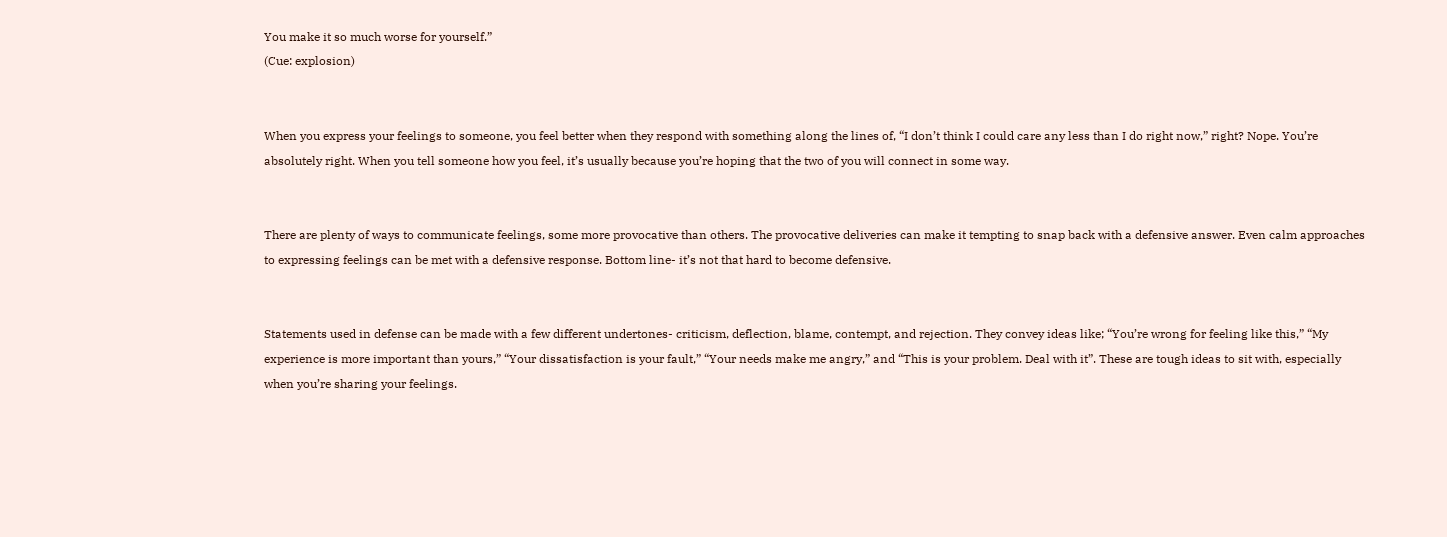You make it so much worse for yourself.”
(Cue: explosion)


When you express your feelings to someone, you feel better when they respond with something along the lines of, “I don’t think I could care any less than I do right now,” right? Nope. You’re absolutely right. When you tell someone how you feel, it’s usually because you’re hoping that the two of you will connect in some way.


There are plenty of ways to communicate feelings, some more provocative than others. The provocative deliveries can make it tempting to snap back with a defensive answer. Even calm approaches to expressing feelings can be met with a defensive response. Bottom line- it’s not that hard to become defensive.


Statements used in defense can be made with a few different undertones- criticism, deflection, blame, contempt, and rejection. They convey ideas like; “You’re wrong for feeling like this,” “My experience is more important than yours,” “Your dissatisfaction is your fault,” “Your needs make me angry,” and “This is your problem. Deal with it”. These are tough ideas to sit with, especially when you’re sharing your feelings.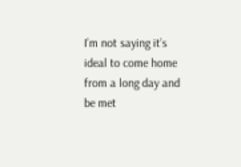I’m not saying it’s ideal to come home from a long day and be met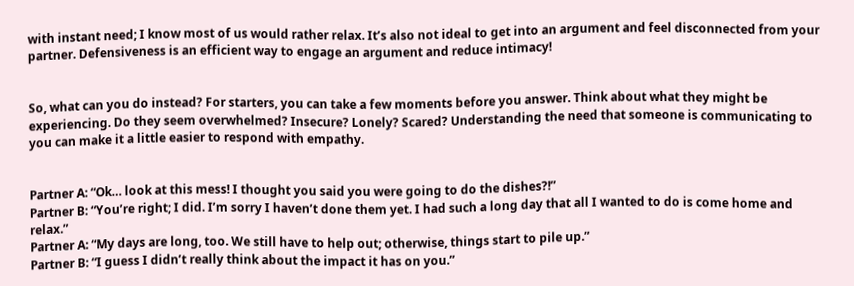with instant need; I know most of us would rather relax. It’s also not ideal to get into an argument and feel disconnected from your partner. Defensiveness is an efficient way to engage an argument and reduce intimacy!


So, what can you do instead? For starters, you can take a few moments before you answer. Think about what they might be experiencing. Do they seem overwhelmed? Insecure? Lonely? Scared? Understanding the need that someone is communicating to you can make it a little easier to respond with empathy.


Partner A: “Ok… look at this mess! I thought you said you were going to do the dishes?!”
Partner B: “You’re right; I did. I’m sorry I haven’t done them yet. I had such a long day that all I wanted to do is come home and relax.”
Partner A: “My days are long, too. We still have to help out; otherwise, things start to pile up.”
Partner B: “I guess I didn’t really think about the impact it has on you.”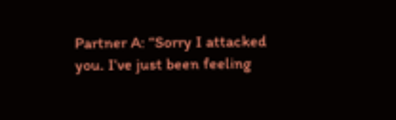Partner A: “Sorry I attacked you. I’ve just been feeling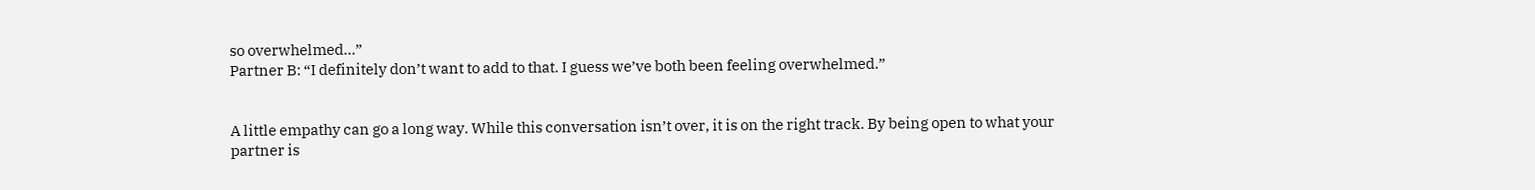so overwhelmed…”
Partner B: “I definitely don’t want to add to that. I guess we’ve both been feeling overwhelmed.”


A little empathy can go a long way. While this conversation isn’t over, it is on the right track. By being open to what your partner is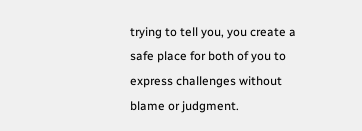trying to tell you, you create a safe place for both of you to express challenges without blame or judgment.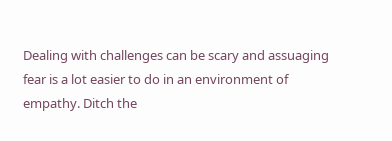Dealing with challenges can be scary and assuaging fear is a lot easier to do in an environment of empathy. Ditch the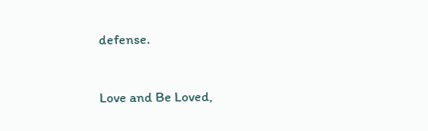defense.


Love and Be Loved,